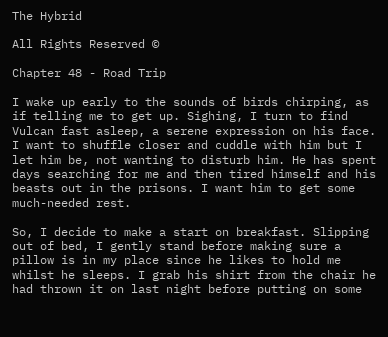The Hybrid

All Rights Reserved ©

Chapter 48 - Road Trip

I wake up early to the sounds of birds chirping, as if telling me to get up. Sighing, I turn to find Vulcan fast asleep, a serene expression on his face. I want to shuffle closer and cuddle with him but I let him be, not wanting to disturb him. He has spent days searching for me and then tired himself and his beasts out in the prisons. I want him to get some much-needed rest.

So, I decide to make a start on breakfast. Slipping out of bed, I gently stand before making sure a pillow is in my place since he likes to hold me whilst he sleeps. I grab his shirt from the chair he had thrown it on last night before putting on some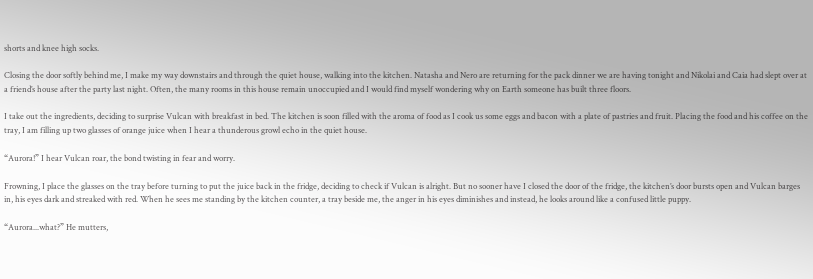shorts and knee high socks.

Closing the door softly behind me, I make my way downstairs and through the quiet house, walking into the kitchen. Natasha and Nero are returning for the pack dinner we are having tonight and Nikolai and Caia had slept over at a friend’s house after the party last night. Often, the many rooms in this house remain unoccupied and I would find myself wondering why on Earth someone has built three floors.

I take out the ingredients, deciding to surprise Vulcan with breakfast in bed. The kitchen is soon filled with the aroma of food as I cook us some eggs and bacon with a plate of pastries and fruit. Placing the food and his coffee on the tray, I am filling up two glasses of orange juice when I hear a thunderous growl echo in the quiet house.

“Aurora!” I hear Vulcan roar, the bond twisting in fear and worry.

Frowning, I place the glasses on the tray before turning to put the juice back in the fridge, deciding to check if Vulcan is alright. But no sooner have I closed the door of the fridge, the kitchen’s door bursts open and Vulcan barges in, his eyes dark and streaked with red. When he sees me standing by the kitchen counter, a tray beside me, the anger in his eyes diminishes and instead, he looks around like a confused little puppy.

“Aurora...what?” He mutters,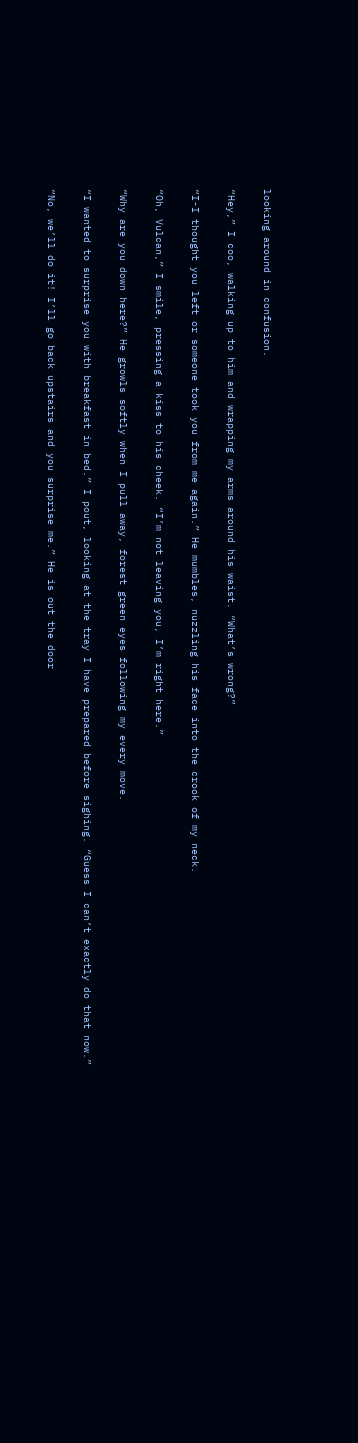looking around in confusion.

“Hey,” I coo, walking up to him and wrapping my arms around his waist. “What’s wrong?”

“I-I thought you left or someone took you from me again.” He mumbles, nuzzling his face into the crook of my neck.

“Oh, Vulcan,” I smile, pressing a kiss to his cheek. “I’m not leaving you, I’m right here.”

“Why are you down here?” He growls softly when I pull away, forest green eyes following my every move.

“I wanted to surprise you with breakfast in bed.” I pout, looking at the tray I have prepared before sighing. “Guess I can’t exactly do that now.”

“No, we’ll do it! I’ll go back upstairs and you surprise me.” He is out the door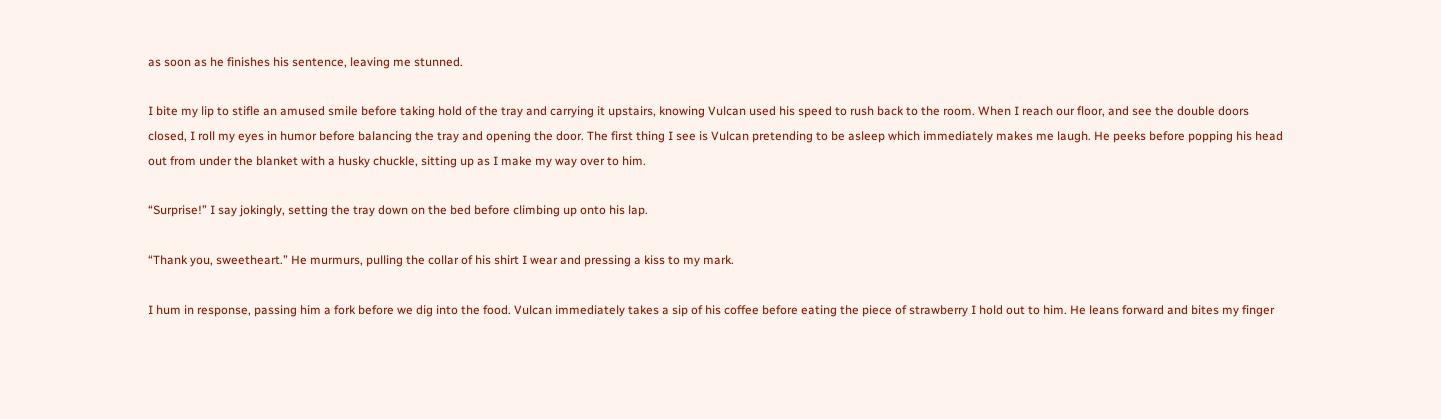as soon as he finishes his sentence, leaving me stunned.

I bite my lip to stifle an amused smile before taking hold of the tray and carrying it upstairs, knowing Vulcan used his speed to rush back to the room. When I reach our floor, and see the double doors closed, I roll my eyes in humor before balancing the tray and opening the door. The first thing I see is Vulcan pretending to be asleep which immediately makes me laugh. He peeks before popping his head out from under the blanket with a husky chuckle, sitting up as I make my way over to him.

“Surprise!” I say jokingly, setting the tray down on the bed before climbing up onto his lap.

“Thank you, sweetheart.” He murmurs, pulling the collar of his shirt I wear and pressing a kiss to my mark.

I hum in response, passing him a fork before we dig into the food. Vulcan immediately takes a sip of his coffee before eating the piece of strawberry I hold out to him. He leans forward and bites my finger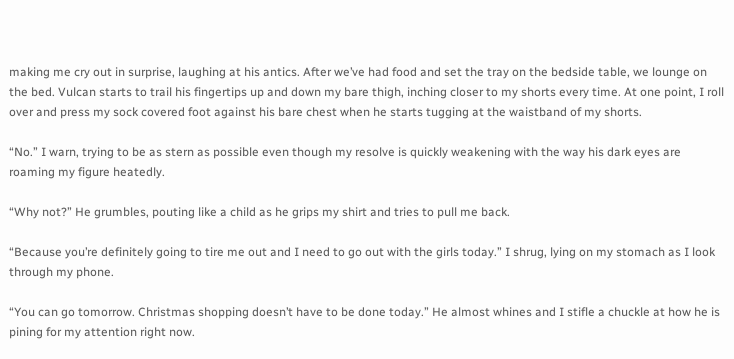making me cry out in surprise, laughing at his antics. After we’ve had food and set the tray on the bedside table, we lounge on the bed. Vulcan starts to trail his fingertips up and down my bare thigh, inching closer to my shorts every time. At one point, I roll over and press my sock covered foot against his bare chest when he starts tugging at the waistband of my shorts.

“No.” I warn, trying to be as stern as possible even though my resolve is quickly weakening with the way his dark eyes are roaming my figure heatedly.

“Why not?” He grumbles, pouting like a child as he grips my shirt and tries to pull me back.

“Because you’re definitely going to tire me out and I need to go out with the girls today.” I shrug, lying on my stomach as I look through my phone.

“You can go tomorrow. Christmas shopping doesn’t have to be done today.” He almost whines and I stifle a chuckle at how he is pining for my attention right now.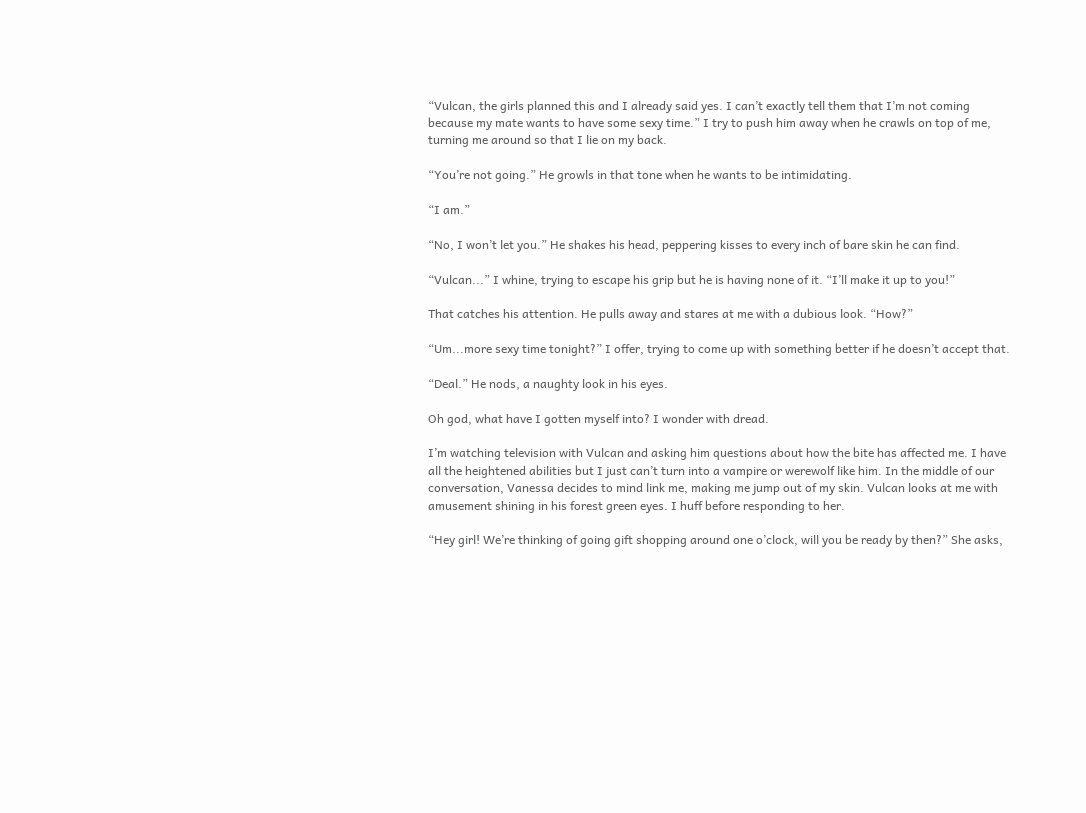“Vulcan, the girls planned this and I already said yes. I can’t exactly tell them that I’m not coming because my mate wants to have some sexy time.” I try to push him away when he crawls on top of me, turning me around so that I lie on my back.

“You’re not going.” He growls in that tone when he wants to be intimidating.

“I am.”

“No, I won’t let you.” He shakes his head, peppering kisses to every inch of bare skin he can find.

“Vulcan...” I whine, trying to escape his grip but he is having none of it. “I’ll make it up to you!”

That catches his attention. He pulls away and stares at me with a dubious look. “How?”

“Um...more sexy time tonight?” I offer, trying to come up with something better if he doesn’t accept that.

“Deal.” He nods, a naughty look in his eyes.

Oh god, what have I gotten myself into? I wonder with dread.

I’m watching television with Vulcan and asking him questions about how the bite has affected me. I have all the heightened abilities but I just can’t turn into a vampire or werewolf like him. In the middle of our conversation, Vanessa decides to mind link me, making me jump out of my skin. Vulcan looks at me with amusement shining in his forest green eyes. I huff before responding to her.

“Hey girl! We’re thinking of going gift shopping around one o’clock, will you be ready by then?” She asks,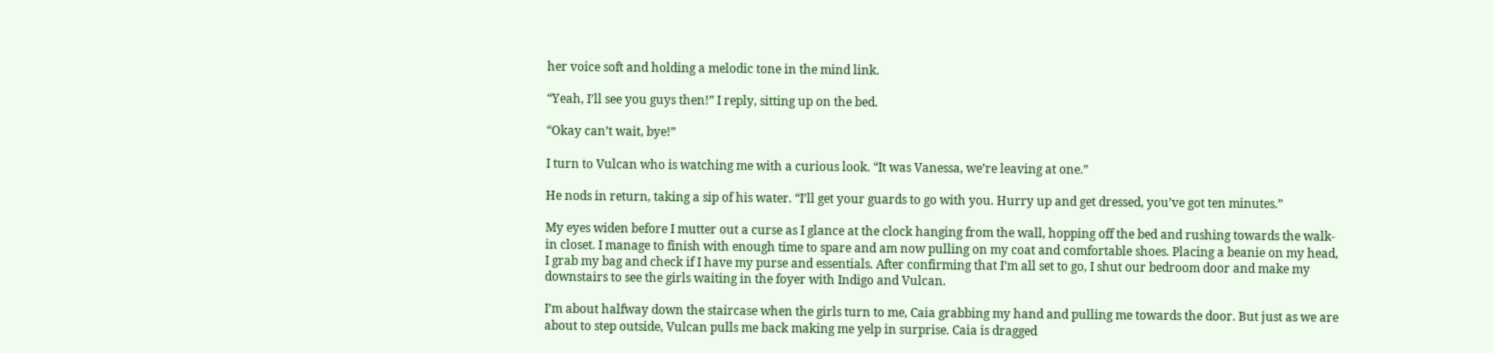her voice soft and holding a melodic tone in the mind link.

“Yeah, I’ll see you guys then!” I reply, sitting up on the bed.

“Okay can’t wait, bye!”

I turn to Vulcan who is watching me with a curious look. “It was Vanessa, we’re leaving at one.”

He nods in return, taking a sip of his water. “I’ll get your guards to go with you. Hurry up and get dressed, you’ve got ten minutes.”

My eyes widen before I mutter out a curse as I glance at the clock hanging from the wall, hopping off the bed and rushing towards the walk-in closet. I manage to finish with enough time to spare and am now pulling on my coat and comfortable shoes. Placing a beanie on my head, I grab my bag and check if I have my purse and essentials. After confirming that I’m all set to go, I shut our bedroom door and make my downstairs to see the girls waiting in the foyer with Indigo and Vulcan.

I’m about halfway down the staircase when the girls turn to me, Caia grabbing my hand and pulling me towards the door. But just as we are about to step outside, Vulcan pulls me back making me yelp in surprise. Caia is dragged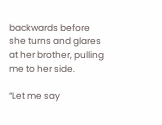backwards before she turns and glares at her brother, pulling me to her side.

“Let me say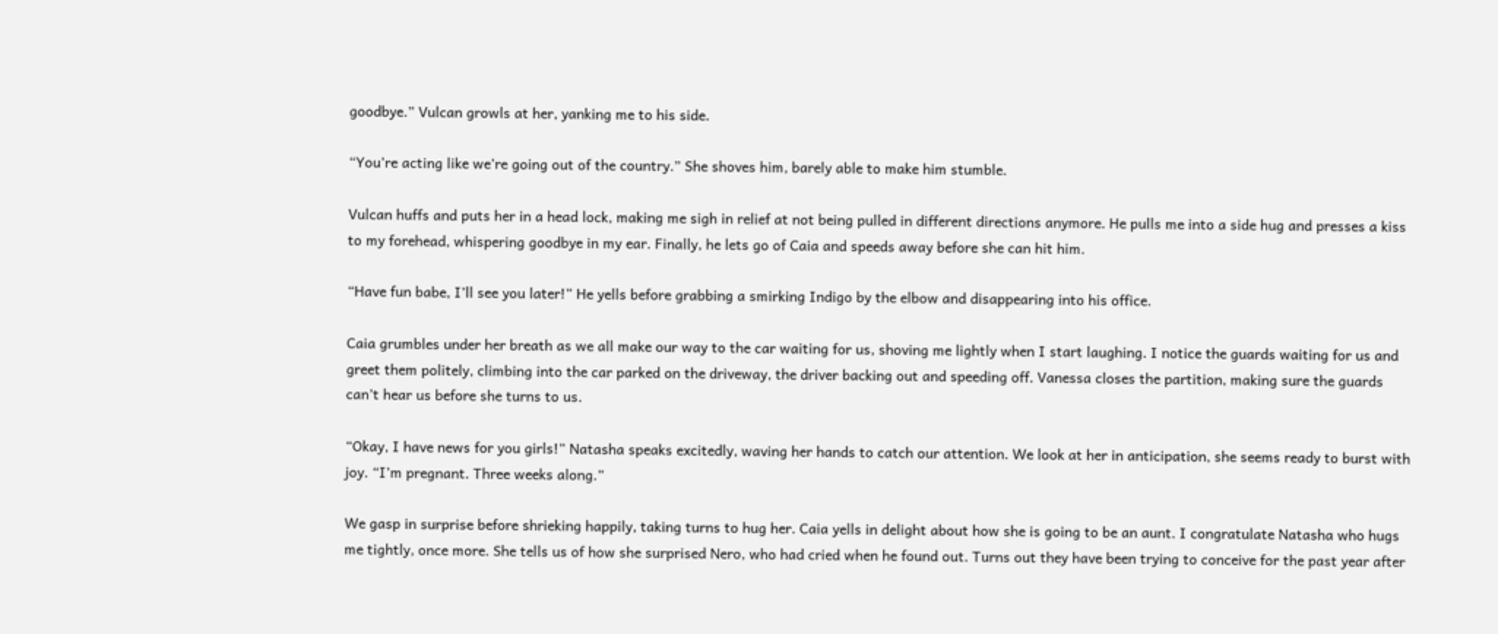goodbye.” Vulcan growls at her, yanking me to his side.

“You’re acting like we’re going out of the country.” She shoves him, barely able to make him stumble.

Vulcan huffs and puts her in a head lock, making me sigh in relief at not being pulled in different directions anymore. He pulls me into a side hug and presses a kiss to my forehead, whispering goodbye in my ear. Finally, he lets go of Caia and speeds away before she can hit him.

“Have fun babe, I’ll see you later!” He yells before grabbing a smirking Indigo by the elbow and disappearing into his office.

Caia grumbles under her breath as we all make our way to the car waiting for us, shoving me lightly when I start laughing. I notice the guards waiting for us and greet them politely, climbing into the car parked on the driveway, the driver backing out and speeding off. Vanessa closes the partition, making sure the guards can’t hear us before she turns to us.

“Okay, I have news for you girls!” Natasha speaks excitedly, waving her hands to catch our attention. We look at her in anticipation, she seems ready to burst with joy. “I’m pregnant. Three weeks along.”

We gasp in surprise before shrieking happily, taking turns to hug her. Caia yells in delight about how she is going to be an aunt. I congratulate Natasha who hugs me tightly, once more. She tells us of how she surprised Nero, who had cried when he found out. Turns out they have been trying to conceive for the past year after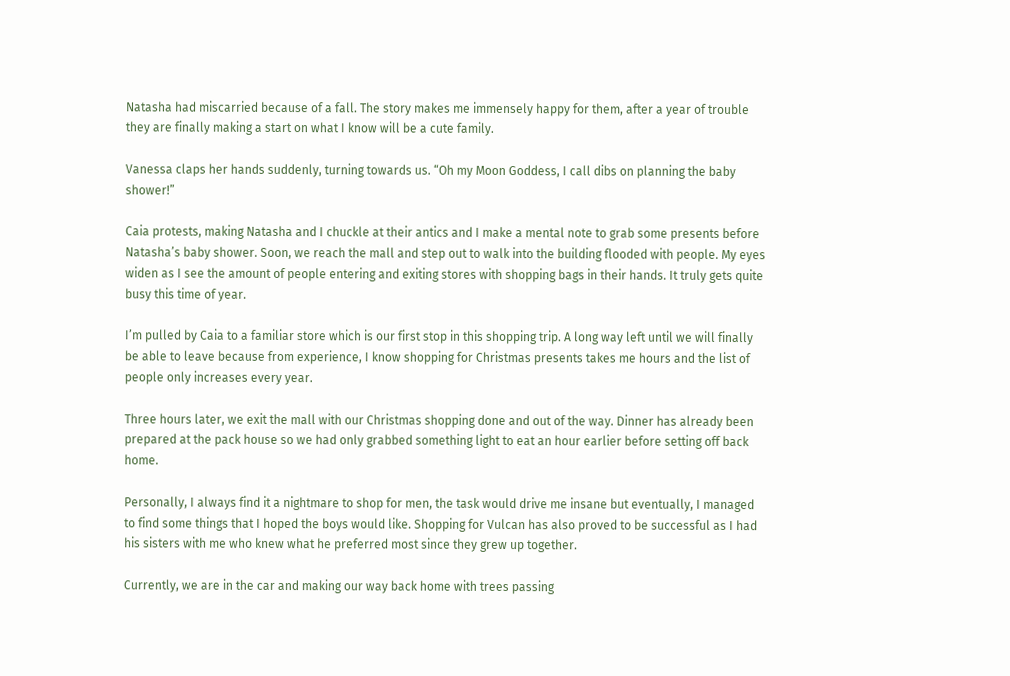Natasha had miscarried because of a fall. The story makes me immensely happy for them, after a year of trouble they are finally making a start on what I know will be a cute family.

Vanessa claps her hands suddenly, turning towards us. “Oh my Moon Goddess, I call dibs on planning the baby shower!”

Caia protests, making Natasha and I chuckle at their antics and I make a mental note to grab some presents before Natasha’s baby shower. Soon, we reach the mall and step out to walk into the building flooded with people. My eyes widen as I see the amount of people entering and exiting stores with shopping bags in their hands. It truly gets quite busy this time of year.

I’m pulled by Caia to a familiar store which is our first stop in this shopping trip. A long way left until we will finally be able to leave because from experience, I know shopping for Christmas presents takes me hours and the list of people only increases every year.

Three hours later, we exit the mall with our Christmas shopping done and out of the way. Dinner has already been prepared at the pack house so we had only grabbed something light to eat an hour earlier before setting off back home.

Personally, I always find it a nightmare to shop for men, the task would drive me insane but eventually, I managed to find some things that I hoped the boys would like. Shopping for Vulcan has also proved to be successful as I had his sisters with me who knew what he preferred most since they grew up together.

Currently, we are in the car and making our way back home with trees passing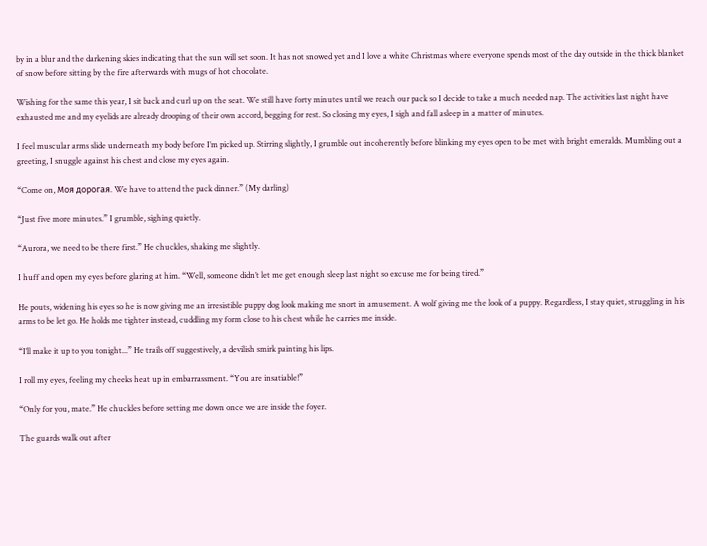by in a blur and the darkening skies indicating that the sun will set soon. It has not snowed yet and I love a white Christmas where everyone spends most of the day outside in the thick blanket of snow before sitting by the fire afterwards with mugs of hot chocolate.

Wishing for the same this year, I sit back and curl up on the seat. We still have forty minutes until we reach our pack so I decide to take a much needed nap. The activities last night have exhausted me and my eyelids are already drooping of their own accord, begging for rest. So closing my eyes, I sigh and fall asleep in a matter of minutes.

I feel muscular arms slide underneath my body before I’m picked up. Stirring slightly, I grumble out incoherently before blinking my eyes open to be met with bright emeralds. Mumbling out a greeting, I snuggle against his chest and close my eyes again.

“Come on, Моя дорогая. We have to attend the pack dinner.” (My darling)

“Just five more minutes.” I grumble, sighing quietly.

“Aurora, we need to be there first.” He chuckles, shaking me slightly.

I huff and open my eyes before glaring at him. “Well, someone didn’t let me get enough sleep last night so excuse me for being tired.”

He pouts, widening his eyes so he is now giving me an irresistible puppy dog look making me snort in amusement. A wolf giving me the look of a puppy. Regardless, I stay quiet, struggling in his arms to be let go. He holds me tighter instead, cuddling my form close to his chest while he carries me inside.

“I’ll make it up to you tonight...” He trails off suggestively, a devilish smirk painting his lips.

I roll my eyes, feeling my cheeks heat up in embarrassment. “You are insatiable!”

“Only for you, mate.” He chuckles before setting me down once we are inside the foyer.

The guards walk out after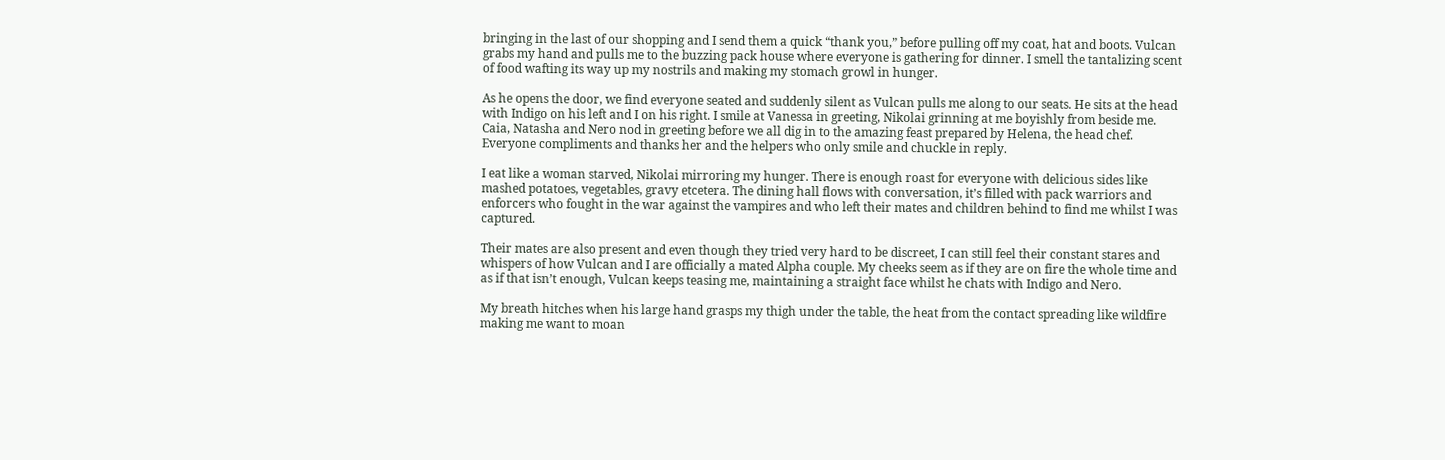bringing in the last of our shopping and I send them a quick “thank you,” before pulling off my coat, hat and boots. Vulcan grabs my hand and pulls me to the buzzing pack house where everyone is gathering for dinner. I smell the tantalizing scent of food wafting its way up my nostrils and making my stomach growl in hunger.

As he opens the door, we find everyone seated and suddenly silent as Vulcan pulls me along to our seats. He sits at the head with Indigo on his left and I on his right. I smile at Vanessa in greeting, Nikolai grinning at me boyishly from beside me. Caia, Natasha and Nero nod in greeting before we all dig in to the amazing feast prepared by Helena, the head chef. Everyone compliments and thanks her and the helpers who only smile and chuckle in reply.

I eat like a woman starved, Nikolai mirroring my hunger. There is enough roast for everyone with delicious sides like mashed potatoes, vegetables, gravy etcetera. The dining hall flows with conversation, it’s filled with pack warriors and enforcers who fought in the war against the vampires and who left their mates and children behind to find me whilst I was captured.

Their mates are also present and even though they tried very hard to be discreet, I can still feel their constant stares and whispers of how Vulcan and I are officially a mated Alpha couple. My cheeks seem as if they are on fire the whole time and as if that isn’t enough, Vulcan keeps teasing me, maintaining a straight face whilst he chats with Indigo and Nero.

My breath hitches when his large hand grasps my thigh under the table, the heat from the contact spreading like wildfire making me want to moan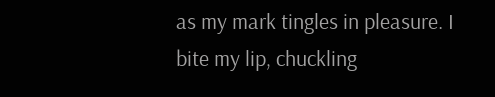as my mark tingles in pleasure. I bite my lip, chuckling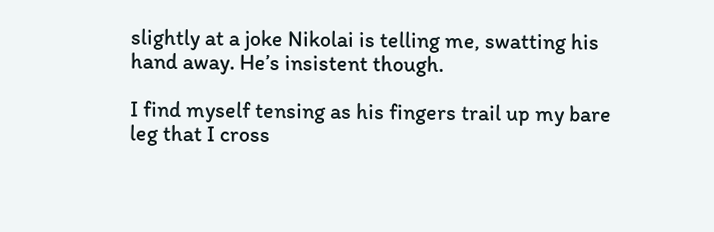slightly at a joke Nikolai is telling me, swatting his hand away. He’s insistent though.

I find myself tensing as his fingers trail up my bare leg that I cross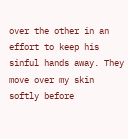over the other in an effort to keep his sinful hands away. They move over my skin softly before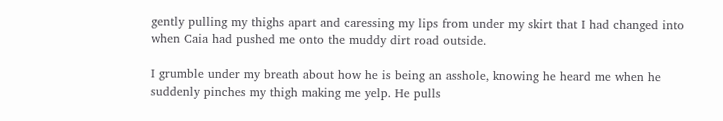gently pulling my thighs apart and caressing my lips from under my skirt that I had changed into when Caia had pushed me onto the muddy dirt road outside.

I grumble under my breath about how he is being an asshole, knowing he heard me when he suddenly pinches my thigh making me yelp. He pulls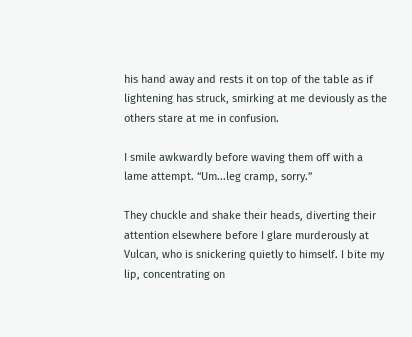his hand away and rests it on top of the table as if lightening has struck, smirking at me deviously as the others stare at me in confusion.

I smile awkwardly before waving them off with a lame attempt. “Um...leg cramp, sorry.”

They chuckle and shake their heads, diverting their attention elsewhere before I glare murderously at Vulcan, who is snickering quietly to himself. I bite my lip, concentrating on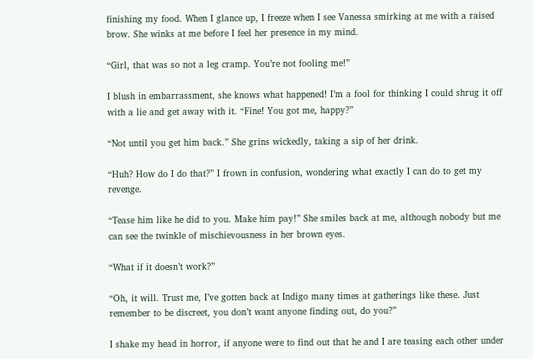finishing my food. When I glance up, I freeze when I see Vanessa smirking at me with a raised brow. She winks at me before I feel her presence in my mind.

“Girl, that was so not a leg cramp. You’re not fooling me!”

I blush in embarrassment, she knows what happened! I’m a fool for thinking I could shrug it off with a lie and get away with it. “Fine! You got me, happy?”

“Not until you get him back.” She grins wickedly, taking a sip of her drink.

“Huh? How do I do that?” I frown in confusion, wondering what exactly I can do to get my revenge.

“Tease him like he did to you. Make him pay!” She smiles back at me, although nobody but me can see the twinkle of mischievousness in her brown eyes.

“What if it doesn’t work?”

“Oh, it will. Trust me, I’ve gotten back at Indigo many times at gatherings like these. Just remember to be discreet, you don’t want anyone finding out, do you?”

I shake my head in horror, if anyone were to find out that he and I are teasing each other under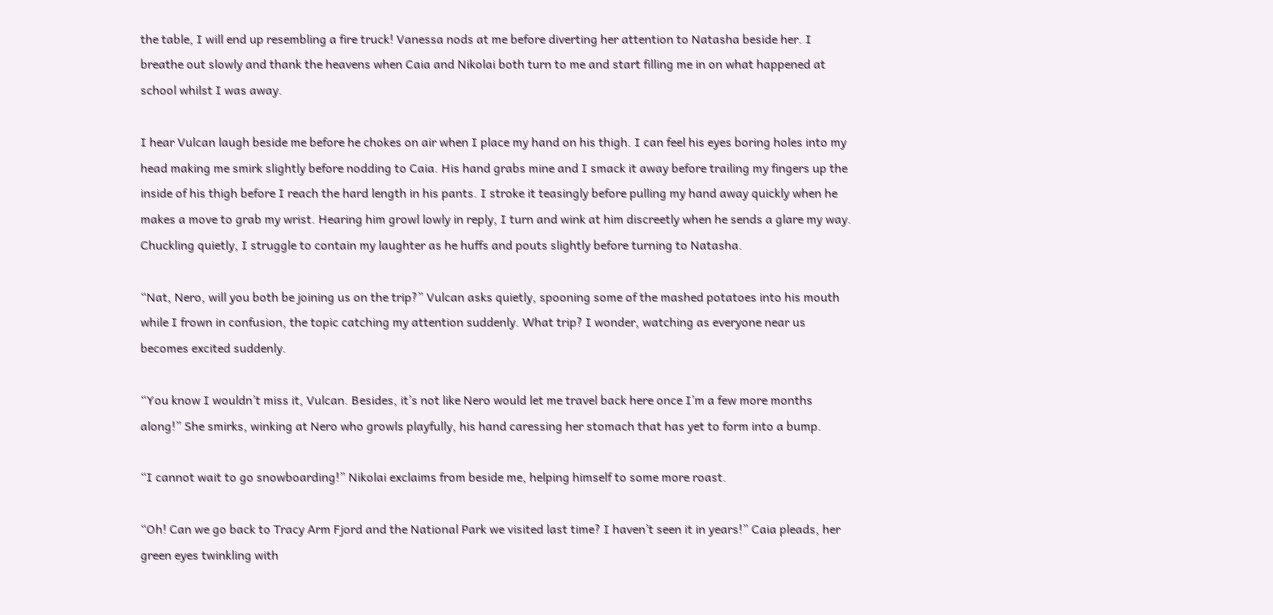the table, I will end up resembling a fire truck! Vanessa nods at me before diverting her attention to Natasha beside her. I breathe out slowly and thank the heavens when Caia and Nikolai both turn to me and start filling me in on what happened at school whilst I was away.

I hear Vulcan laugh beside me before he chokes on air when I place my hand on his thigh. I can feel his eyes boring holes into my head making me smirk slightly before nodding to Caia. His hand grabs mine and I smack it away before trailing my fingers up the inside of his thigh before I reach the hard length in his pants. I stroke it teasingly before pulling my hand away quickly when he makes a move to grab my wrist. Hearing him growl lowly in reply, I turn and wink at him discreetly when he sends a glare my way. Chuckling quietly, I struggle to contain my laughter as he huffs and pouts slightly before turning to Natasha.

“Nat, Nero, will you both be joining us on the trip?” Vulcan asks quietly, spooning some of the mashed potatoes into his mouth while I frown in confusion, the topic catching my attention suddenly. What trip? I wonder, watching as everyone near us becomes excited suddenly.

“You know I wouldn’t miss it, Vulcan. Besides, it’s not like Nero would let me travel back here once I’m a few more months along!” She smirks, winking at Nero who growls playfully, his hand caressing her stomach that has yet to form into a bump.

“I cannot wait to go snowboarding!” Nikolai exclaims from beside me, helping himself to some more roast.

“Oh! Can we go back to Tracy Arm Fjord and the National Park we visited last time? I haven’t seen it in years!” Caia pleads, her green eyes twinkling with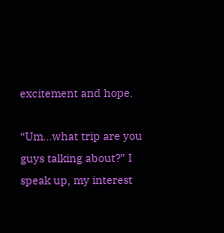excitement and hope.

“Um...what trip are you guys talking about?” I speak up, my interest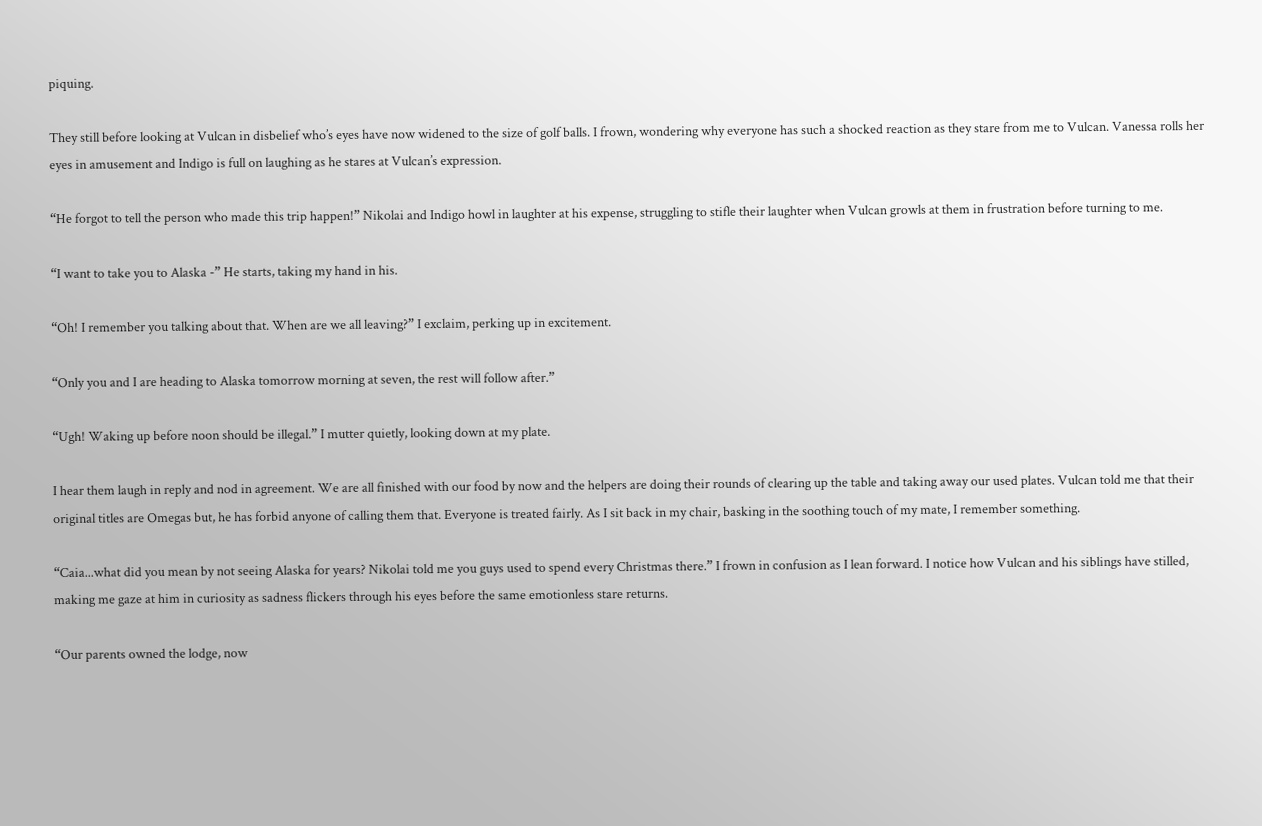piquing.

They still before looking at Vulcan in disbelief who’s eyes have now widened to the size of golf balls. I frown, wondering why everyone has such a shocked reaction as they stare from me to Vulcan. Vanessa rolls her eyes in amusement and Indigo is full on laughing as he stares at Vulcan’s expression.

“He forgot to tell the person who made this trip happen!” Nikolai and Indigo howl in laughter at his expense, struggling to stifle their laughter when Vulcan growls at them in frustration before turning to me.

“I want to take you to Alaska -” He starts, taking my hand in his.

“Oh! I remember you talking about that. When are we all leaving?” I exclaim, perking up in excitement.

“Only you and I are heading to Alaska tomorrow morning at seven, the rest will follow after.”

“Ugh! Waking up before noon should be illegal.” I mutter quietly, looking down at my plate.

I hear them laugh in reply and nod in agreement. We are all finished with our food by now and the helpers are doing their rounds of clearing up the table and taking away our used plates. Vulcan told me that their original titles are Omegas but, he has forbid anyone of calling them that. Everyone is treated fairly. As I sit back in my chair, basking in the soothing touch of my mate, I remember something.

“Caia...what did you mean by not seeing Alaska for years? Nikolai told me you guys used to spend every Christmas there.” I frown in confusion as I lean forward. I notice how Vulcan and his siblings have stilled, making me gaze at him in curiosity as sadness flickers through his eyes before the same emotionless stare returns.

“Our parents owned the lodge, now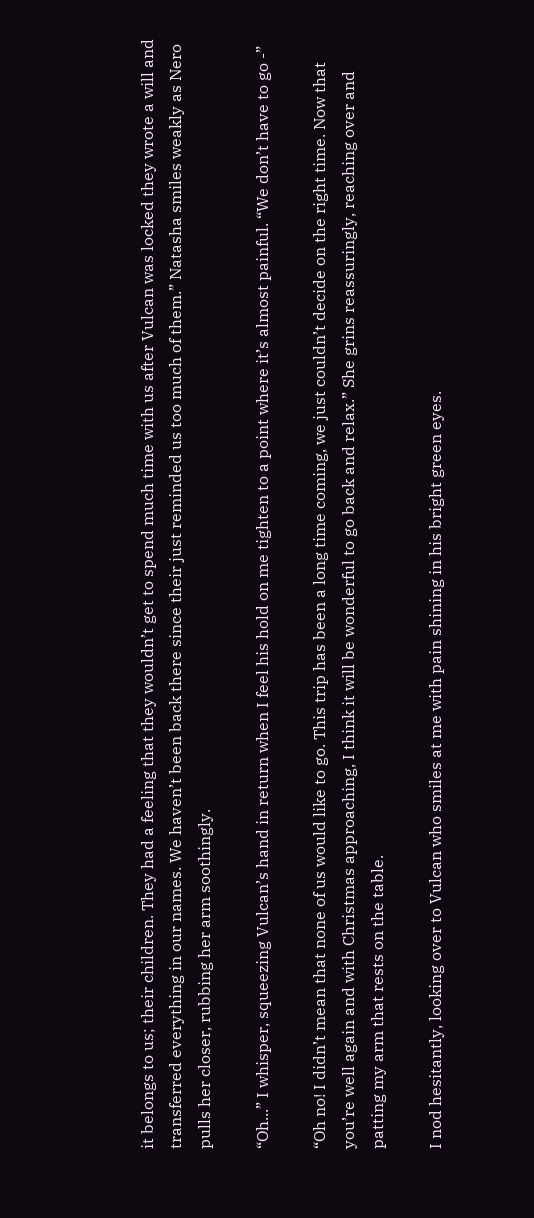it belongs to us; their children. They had a feeling that they wouldn’t get to spend much time with us after Vulcan was locked they wrote a will and transferred everything in our names. We haven’t been back there since their just reminded us too much of them.” Natasha smiles weakly as Nero pulls her closer, rubbing her arm soothingly.

“Oh...” I whisper, squeezing Vulcan’s hand in return when I feel his hold on me tighten to a point where it’s almost painful. “We don’t have to go -”

“Oh no! I didn’t mean that none of us would like to go. This trip has been a long time coming, we just couldn’t decide on the right time. Now that you’re well again and with Christmas approaching, I think it will be wonderful to go back and relax.” She grins reassuringly, reaching over and patting my arm that rests on the table.

I nod hesitantly, looking over to Vulcan who smiles at me with pain shining in his bright green eyes.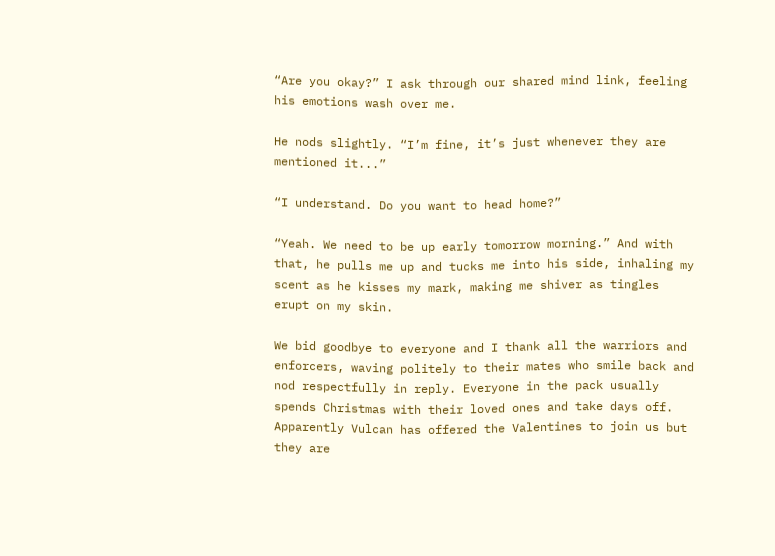“Are you okay?” I ask through our shared mind link, feeling his emotions wash over me.

He nods slightly. “I’m fine, it’s just whenever they are mentioned it...”

“I understand. Do you want to head home?”

“Yeah. We need to be up early tomorrow morning.” And with that, he pulls me up and tucks me into his side, inhaling my scent as he kisses my mark, making me shiver as tingles erupt on my skin.

We bid goodbye to everyone and I thank all the warriors and enforcers, waving politely to their mates who smile back and nod respectfully in reply. Everyone in the pack usually spends Christmas with their loved ones and take days off. Apparently Vulcan has offered the Valentines to join us but they are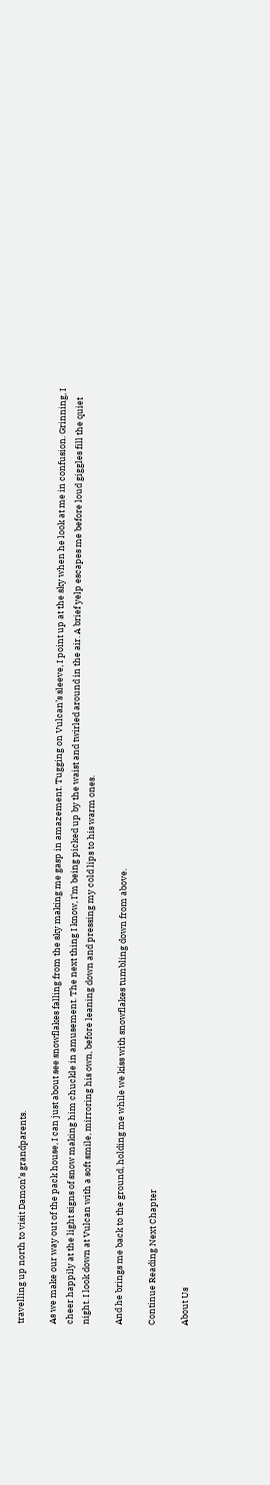travelling up north to visit Damon’s grandparents.

As we make our way out of the pack house, I can just about see snowflakes falling from the sky making me gasp in amazement. Tugging on Vulcan’s sleeve, I point up at the sky when he look at me in confusion. Grinning, I cheer happily at the light signs of snow making him chuckle in amusement. The next thing I know, I’m being picked up by the waist and twirled around in the air. A brief yelp escapes me before loud giggles fill the quiet night. I look down at Vulcan with a soft smile, mirroring his own, before leaning down and pressing my cold lips to his warm ones.

And he brings me back to the ground, holding me while we kiss with snowflakes tumbling down from above.

Continue Reading Next Chapter

About Us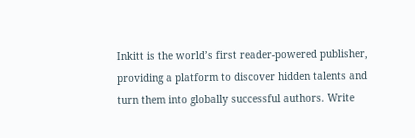Inkitt is the world’s first reader-powered publisher, providing a platform to discover hidden talents and turn them into globally successful authors. Write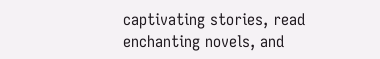captivating stories, read enchanting novels, and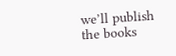we’ll publish the books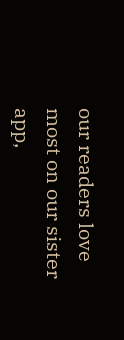our readers love most on our sister app,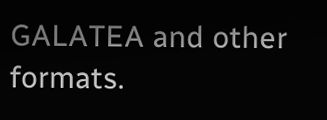GALATEA and other formats.